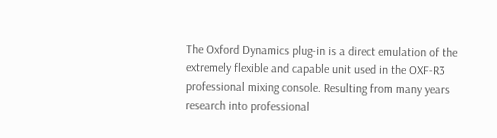The Oxford Dynamics plug-in is a direct emulation of the extremely flexible and capable unit used in the OXF-R3 professional mixing console. Resulting from many years research into professional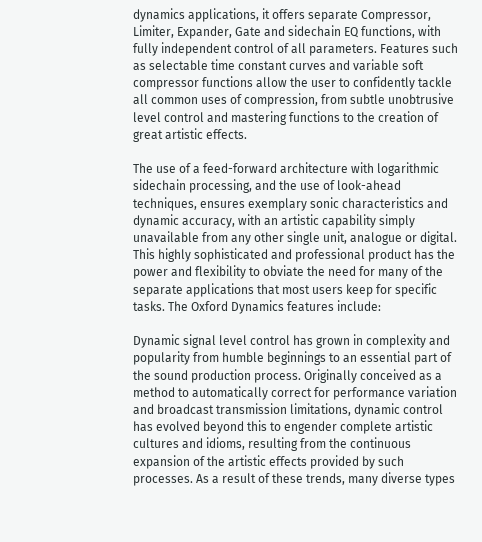dynamics applications, it offers separate Compressor, Limiter, Expander, Gate and sidechain EQ functions, with fully independent control of all parameters. Features such as selectable time constant curves and variable soft compressor functions allow the user to confidently tackle all common uses of compression, from subtle unobtrusive level control and mastering functions to the creation of great artistic effects.

The use of a feed-forward architecture with logarithmic sidechain processing, and the use of look-ahead techniques, ensures exemplary sonic characteristics and dynamic accuracy, with an artistic capability simply unavailable from any other single unit, analogue or digital. This highly sophisticated and professional product has the power and flexibility to obviate the need for many of the separate applications that most users keep for specific tasks. The Oxford Dynamics features include:

Dynamic signal level control has grown in complexity and popularity from humble beginnings to an essential part of the sound production process. Originally conceived as a method to automatically correct for performance variation and broadcast transmission limitations, dynamic control has evolved beyond this to engender complete artistic cultures and idioms, resulting from the continuous expansion of the artistic effects provided by such processes. As a result of these trends, many diverse types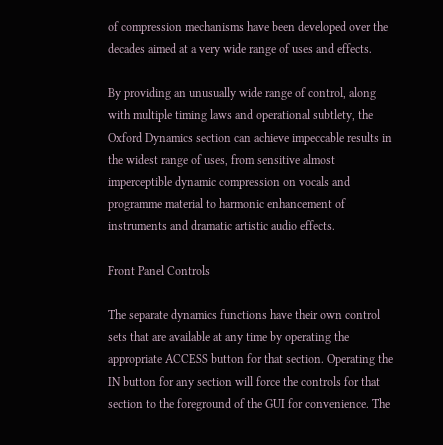of compression mechanisms have been developed over the decades aimed at a very wide range of uses and effects.

By providing an unusually wide range of control, along with multiple timing laws and operational subtlety, the Oxford Dynamics section can achieve impeccable results in the widest range of uses, from sensitive almost imperceptible dynamic compression on vocals and programme material to harmonic enhancement of instruments and dramatic artistic audio effects.

Front Panel Controls

The separate dynamics functions have their own control sets that are available at any time by operating the appropriate ACCESS button for that section. Operating the IN button for any section will force the controls for that section to the foreground of the GUI for convenience. The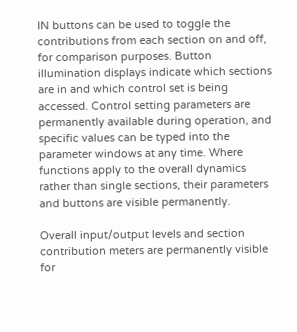IN buttons can be used to toggle the contributions from each section on and off, for comparison purposes. Button illumination displays indicate which sections are in and which control set is being accessed. Control setting parameters are permanently available during operation, and specific values can be typed into the parameter windows at any time. Where functions apply to the overall dynamics rather than single sections, their parameters and buttons are visible permanently.

Overall input/output levels and section contribution meters are permanently visible for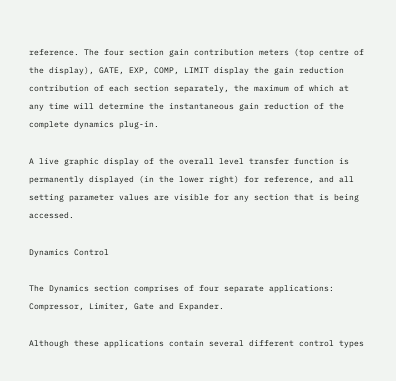reference. The four section gain contribution meters (top centre of the display), GATE, EXP, COMP, LIMIT display the gain reduction contribution of each section separately, the maximum of which at any time will determine the instantaneous gain reduction of the complete dynamics plug-in.

A live graphic display of the overall level transfer function is permanently displayed (in the lower right) for reference, and all setting parameter values are visible for any section that is being accessed.

Dynamics Control

The Dynamics section comprises of four separate applications: Compressor, Limiter, Gate and Expander.

Although these applications contain several different control types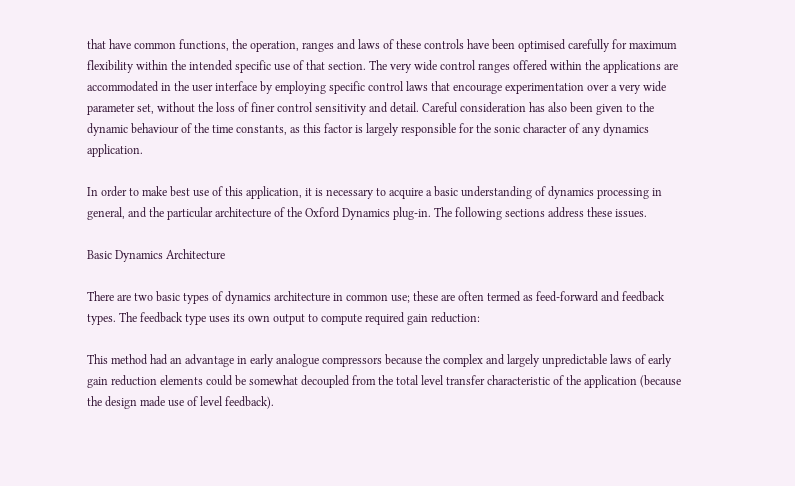that have common functions, the operation, ranges and laws of these controls have been optimised carefully for maximum flexibility within the intended specific use of that section. The very wide control ranges offered within the applications are accommodated in the user interface by employing specific control laws that encourage experimentation over a very wide parameter set, without the loss of finer control sensitivity and detail. Careful consideration has also been given to the dynamic behaviour of the time constants, as this factor is largely responsible for the sonic character of any dynamics application.

In order to make best use of this application, it is necessary to acquire a basic understanding of dynamics processing in general, and the particular architecture of the Oxford Dynamics plug-in. The following sections address these issues.

Basic Dynamics Architecture

There are two basic types of dynamics architecture in common use; these are often termed as feed-forward and feedback types. The feedback type uses its own output to compute required gain reduction:

This method had an advantage in early analogue compressors because the complex and largely unpredictable laws of early gain reduction elements could be somewhat decoupled from the total level transfer characteristic of the application (because the design made use of level feedback).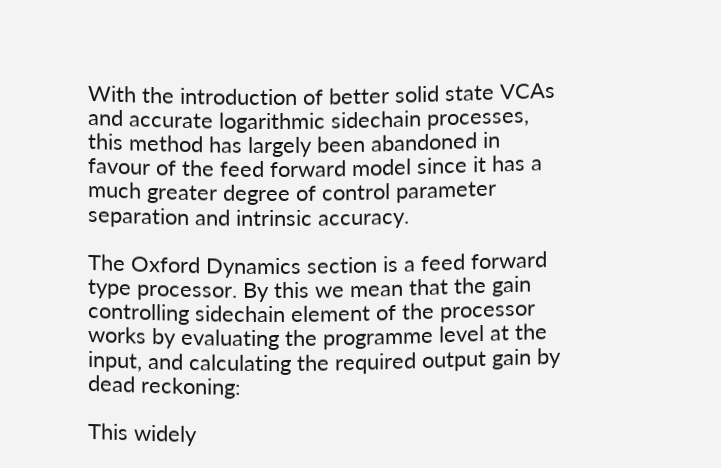With the introduction of better solid state VCAs and accurate logarithmic sidechain processes, this method has largely been abandoned in favour of the feed forward model since it has a much greater degree of control parameter separation and intrinsic accuracy.

The Oxford Dynamics section is a feed forward type processor. By this we mean that the gain controlling sidechain element of the processor works by evaluating the programme level at the input, and calculating the required output gain by dead reckoning:

This widely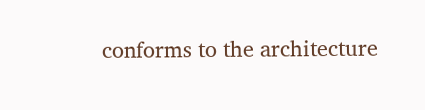conforms to the architecture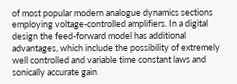of most popular modern analogue dynamics sections employing voltage-controlled amplifiers. In a digital design the feed-forward model has additional advantages, which include the possibility of extremely well controlled and variable time constant laws and sonically accurate gain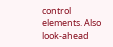control elements. Also look-ahead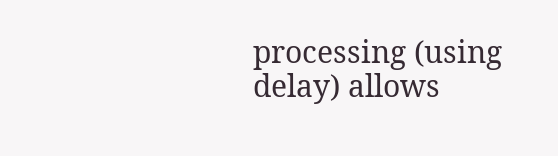processing (using delay) allows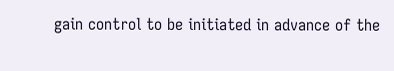gain control to be initiated in advance of the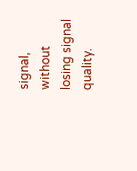signal, without losing signal quality.